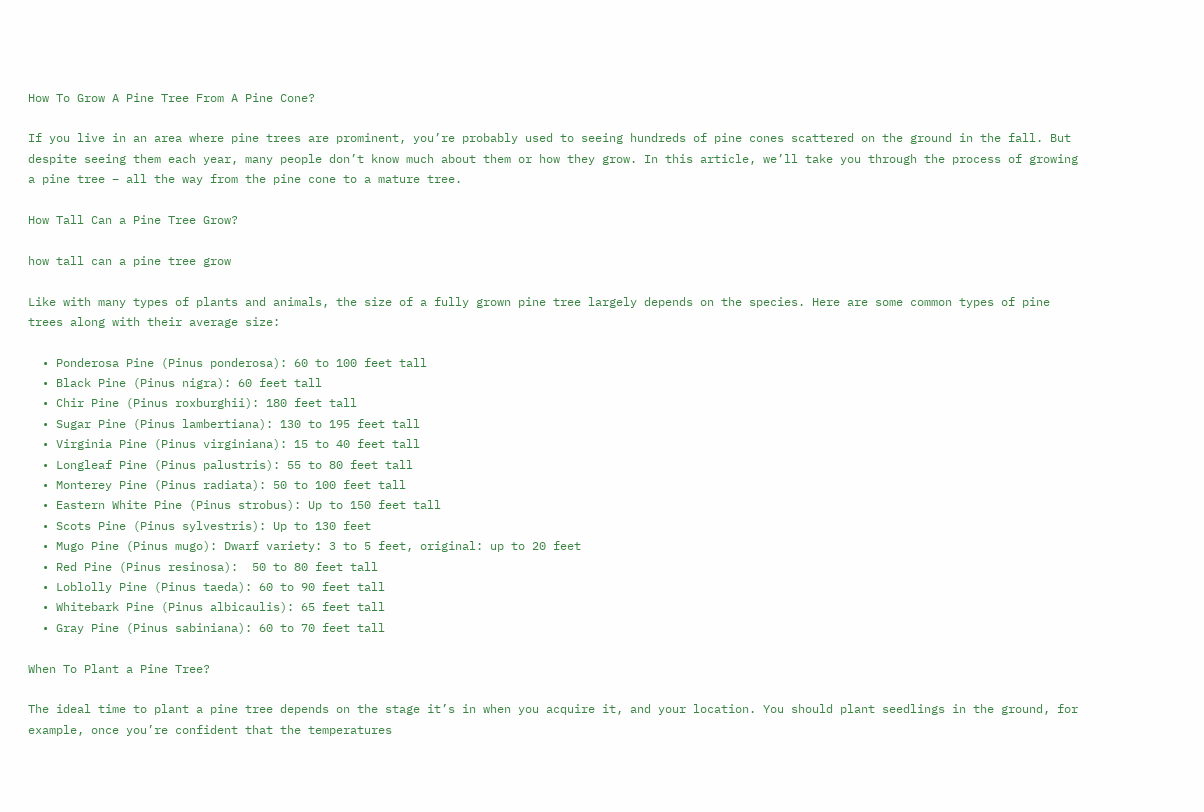How To Grow A Pine Tree From A Pine Cone?

If you live in an area where pine trees are prominent, you’re probably used to seeing hundreds of pine cones scattered on the ground in the fall. But despite seeing them each year, many people don’t know much about them or how they grow. In this article, we’ll take you through the process of growing a pine tree – all the way from the pine cone to a mature tree.

How Tall Can a Pine Tree Grow?

how tall can a pine tree grow

Like with many types of plants and animals, the size of a fully grown pine tree largely depends on the species. Here are some common types of pine trees along with their average size:

  • Ponderosa Pine (Pinus ponderosa): 60 to 100 feet tall
  • Black Pine (Pinus nigra): 60 feet tall
  • Chir Pine (Pinus roxburghii): 180 feet tall
  • Sugar Pine (Pinus lambertiana): 130 to 195 feet tall
  • Virginia Pine (Pinus virginiana): 15 to 40 feet tall
  • Longleaf Pine (Pinus palustris): 55 to 80 feet tall
  • Monterey Pine (Pinus radiata): 50 to 100 feet tall
  • Eastern White Pine (Pinus strobus): Up to 150 feet tall
  • Scots Pine (Pinus sylvestris): Up to 130 feet
  • Mugo Pine (Pinus mugo): Dwarf variety: 3 to 5 feet, original: up to 20 feet
  • Red Pine (Pinus resinosa):  50 to 80 feet tall
  • Loblolly Pine (Pinus taeda): 60 to 90 feet tall
  • Whitebark Pine (Pinus albicaulis): 65 feet tall
  • Gray Pine (Pinus sabiniana): 60 to 70 feet tall

When To Plant a Pine Tree?

The ideal time to plant a pine tree depends on the stage it’s in when you acquire it, and your location. You should plant seedlings in the ground, for example, once you’re confident that the temperatures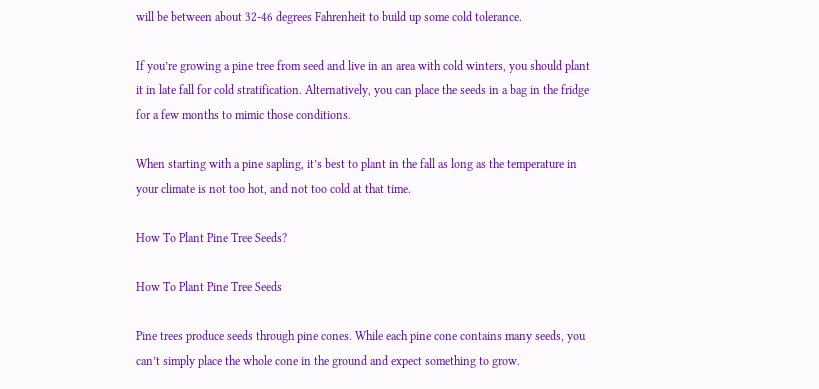will be between about 32-46 degrees Fahrenheit to build up some cold tolerance.

If you’re growing a pine tree from seed and live in an area with cold winters, you should plant it in late fall for cold stratification. Alternatively, you can place the seeds in a bag in the fridge for a few months to mimic those conditions.

When starting with a pine sapling, it’s best to plant in the fall as long as the temperature in your climate is not too hot, and not too cold at that time.

How To Plant Pine Tree Seeds?

How To Plant Pine Tree Seeds

Pine trees produce seeds through pine cones. While each pine cone contains many seeds, you can’t simply place the whole cone in the ground and expect something to grow.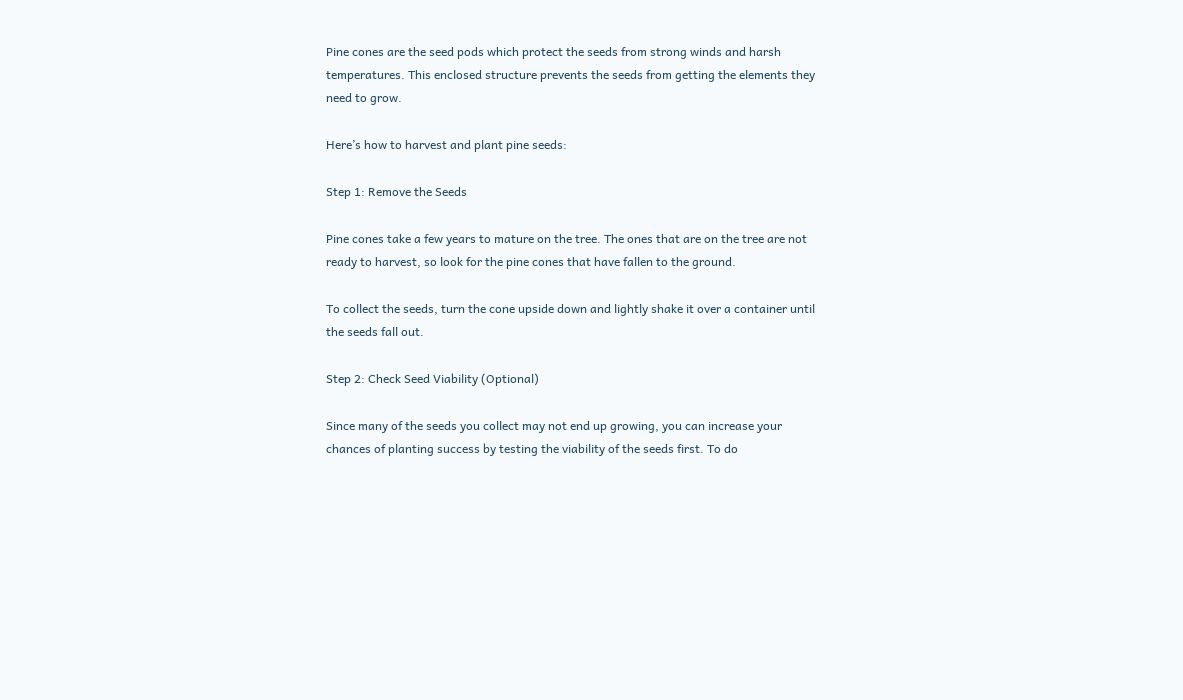Pine cones are the seed pods which protect the seeds from strong winds and harsh temperatures. This enclosed structure prevents the seeds from getting the elements they need to grow.

Here’s how to harvest and plant pine seeds:

Step 1: Remove the Seeds

Pine cones take a few years to mature on the tree. The ones that are on the tree are not ready to harvest, so look for the pine cones that have fallen to the ground.

To collect the seeds, turn the cone upside down and lightly shake it over a container until the seeds fall out.

Step 2: Check Seed Viability (Optional)

Since many of the seeds you collect may not end up growing, you can increase your chances of planting success by testing the viability of the seeds first. To do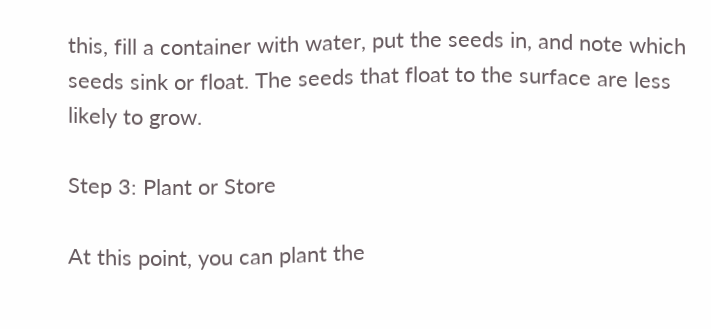this, fill a container with water, put the seeds in, and note which seeds sink or float. The seeds that float to the surface are less likely to grow.

Step 3: Plant or Store

At this point, you can plant the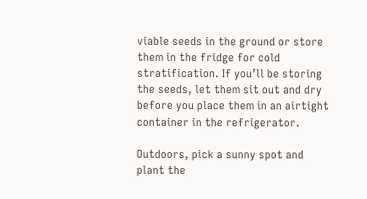viable seeds in the ground or store them in the fridge for cold stratification. If you’ll be storing the seeds, let them sit out and dry before you place them in an airtight container in the refrigerator.

Outdoors, pick a sunny spot and plant the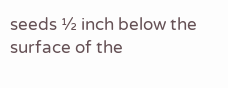seeds ½ inch below the surface of the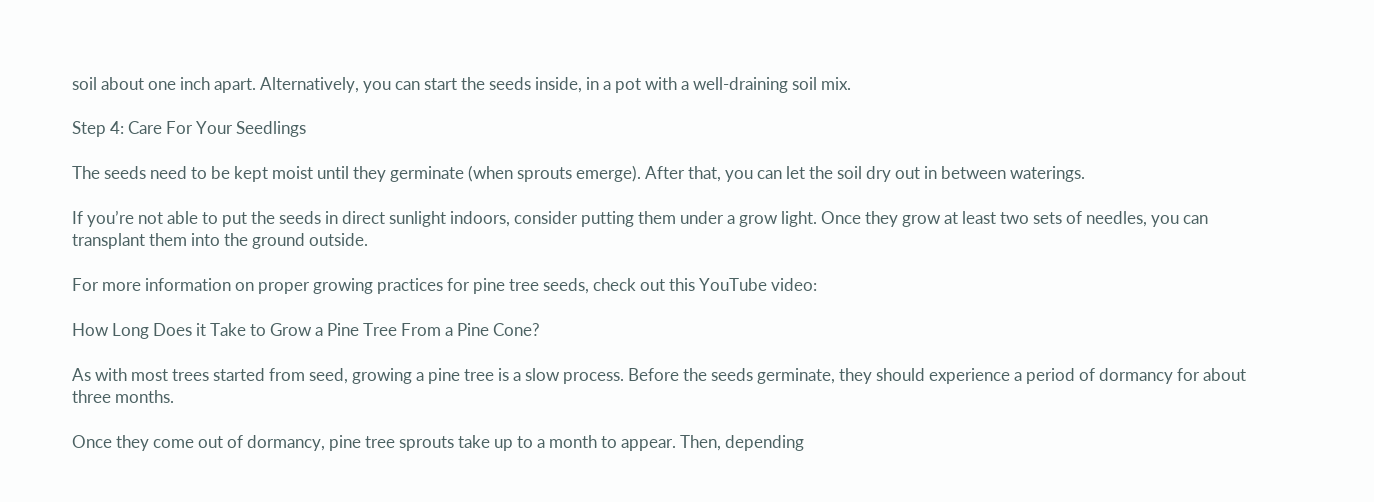soil about one inch apart. Alternatively, you can start the seeds inside, in a pot with a well-draining soil mix.

Step 4: Care For Your Seedlings

The seeds need to be kept moist until they germinate (when sprouts emerge). After that, you can let the soil dry out in between waterings.

If you’re not able to put the seeds in direct sunlight indoors, consider putting them under a grow light. Once they grow at least two sets of needles, you can transplant them into the ground outside.

For more information on proper growing practices for pine tree seeds, check out this YouTube video:

How Long Does it Take to Grow a Pine Tree From a Pine Cone?

As with most trees started from seed, growing a pine tree is a slow process. Before the seeds germinate, they should experience a period of dormancy for about three months.

Once they come out of dormancy, pine tree sprouts take up to a month to appear. Then, depending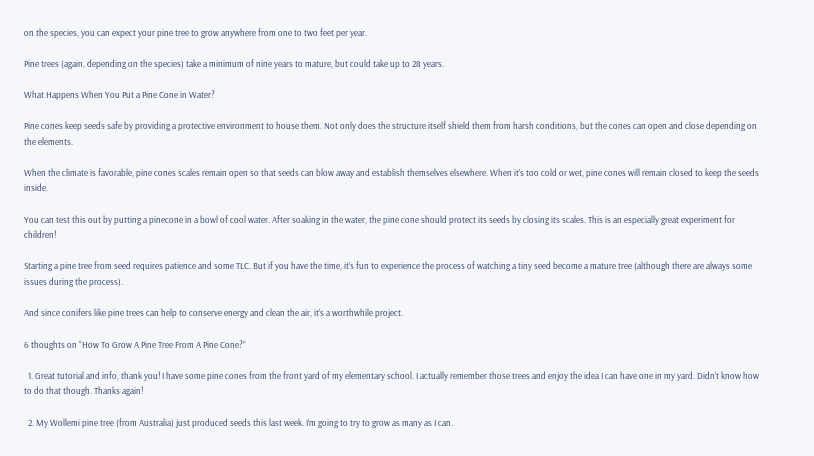on the species, you can expect your pine tree to grow anywhere from one to two feet per year.

Pine trees (again, depending on the species) take a minimum of nine years to mature, but could take up to 28 years.

What Happens When You Put a Pine Cone in Water?

Pine cones keep seeds safe by providing a protective environment to house them. Not only does the structure itself shield them from harsh conditions, but the cones can open and close depending on the elements.

When the climate is favorable, pine cones scales remain open so that seeds can blow away and establish themselves elsewhere. When it’s too cold or wet, pine cones will remain closed to keep the seeds inside.

You can test this out by putting a pinecone in a bowl of cool water. After soaking in the water, the pine cone should protect its seeds by closing its scales. This is an especially great experiment for children!

Starting a pine tree from seed requires patience and some TLC. But if you have the time, it’s fun to experience the process of watching a tiny seed become a mature tree (although there are always some issues during the process).

And since conifers like pine trees can help to conserve energy and clean the air, it’s a worthwhile project.

6 thoughts on “How To Grow A Pine Tree From A Pine Cone?”

  1. Great tutorial and info, thank you! I have some pine cones from the front yard of my elementary school. I actually remember those trees and enjoy the idea I can have one in my yard. Didn’t know how to do that though. Thanks again!

  2. My Wollemi pine tree (from Australia) just produced seeds this last week. I’m going to try to grow as many as I can.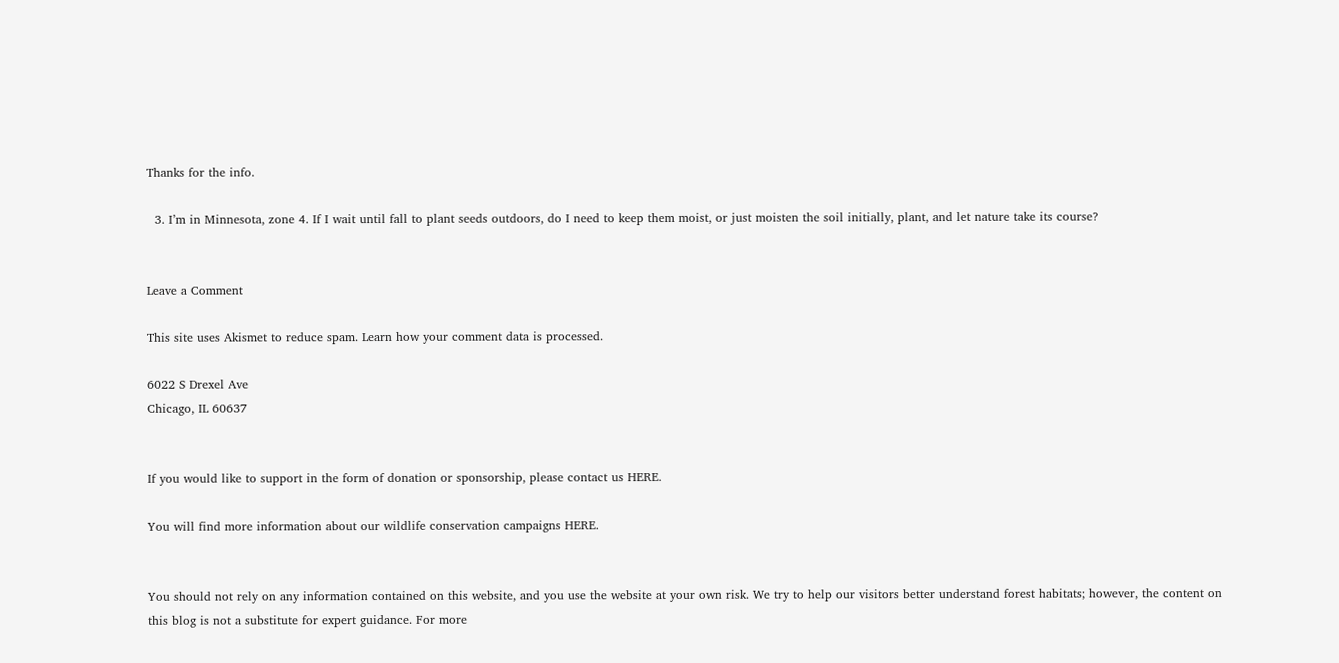Thanks for the info.

  3. I’m in Minnesota, zone 4. If I wait until fall to plant seeds outdoors, do I need to keep them moist, or just moisten the soil initially, plant, and let nature take its course?


Leave a Comment

This site uses Akismet to reduce spam. Learn how your comment data is processed.

6022 S Drexel Ave
Chicago, IL 60637


If you would like to support in the form of donation or sponsorship, please contact us HERE.

You will find more information about our wildlife conservation campaigns HERE.


You should not rely on any information contained on this website, and you use the website at your own risk. We try to help our visitors better understand forest habitats; however, the content on this blog is not a substitute for expert guidance. For more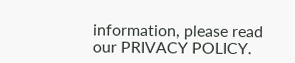information, please read our PRIVACY POLICY.